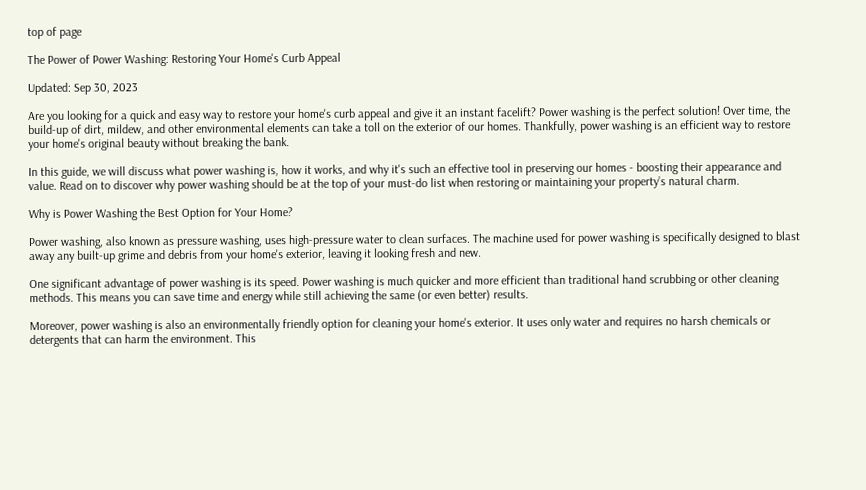top of page

The Power of Power Washing: Restoring Your Home's Curb Appeal

Updated: Sep 30, 2023

Are you looking for a quick and easy way to restore your home's curb appeal and give it an instant facelift? Power washing is the perfect solution! Over time, the build-up of dirt, mildew, and other environmental elements can take a toll on the exterior of our homes. Thankfully, power washing is an efficient way to restore your home's original beauty without breaking the bank.

In this guide, we will discuss what power washing is, how it works, and why it's such an effective tool in preserving our homes - boosting their appearance and value. Read on to discover why power washing should be at the top of your must-do list when restoring or maintaining your property’s natural charm.

Why is Power Washing the Best Option for Your Home?

Power washing, also known as pressure washing, uses high-pressure water to clean surfaces. The machine used for power washing is specifically designed to blast away any built-up grime and debris from your home's exterior, leaving it looking fresh and new.

One significant advantage of power washing is its speed. Power washing is much quicker and more efficient than traditional hand scrubbing or other cleaning methods. This means you can save time and energy while still achieving the same (or even better) results.

Moreover, power washing is also an environmentally friendly option for cleaning your home's exterior. It uses only water and requires no harsh chemicals or detergents that can harm the environment. This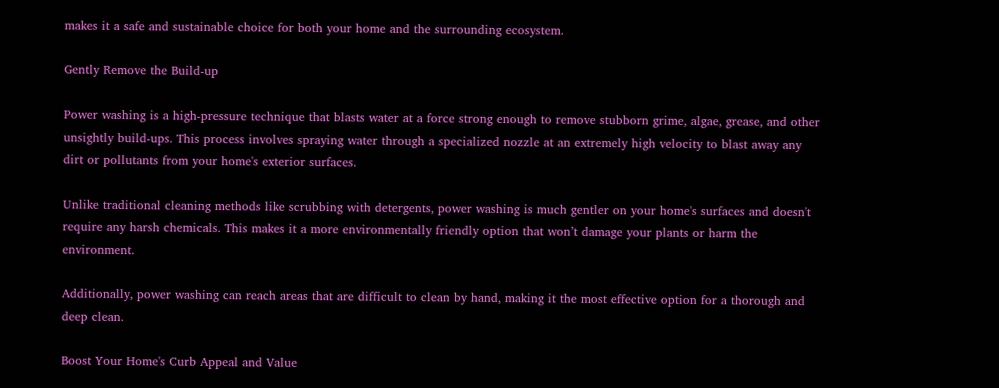makes it a safe and sustainable choice for both your home and the surrounding ecosystem.

Gently Remove the Build-up

Power washing is a high-pressure technique that blasts water at a force strong enough to remove stubborn grime, algae, grease, and other unsightly build-ups. This process involves spraying water through a specialized nozzle at an extremely high velocity to blast away any dirt or pollutants from your home's exterior surfaces.

Unlike traditional cleaning methods like scrubbing with detergents, power washing is much gentler on your home's surfaces and doesn't require any harsh chemicals. This makes it a more environmentally friendly option that won’t damage your plants or harm the environment.

Additionally, power washing can reach areas that are difficult to clean by hand, making it the most effective option for a thorough and deep clean.

Boost Your Home's Curb Appeal and Value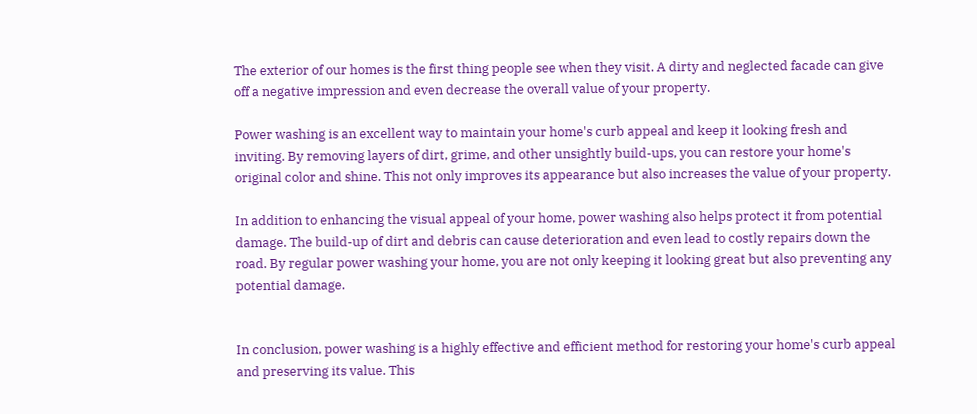The exterior of our homes is the first thing people see when they visit. A dirty and neglected facade can give off a negative impression and even decrease the overall value of your property.

Power washing is an excellent way to maintain your home's curb appeal and keep it looking fresh and inviting. By removing layers of dirt, grime, and other unsightly build-ups, you can restore your home's original color and shine. This not only improves its appearance but also increases the value of your property.

In addition to enhancing the visual appeal of your home, power washing also helps protect it from potential damage. The build-up of dirt and debris can cause deterioration and even lead to costly repairs down the road. By regular power washing your home, you are not only keeping it looking great but also preventing any potential damage.


In conclusion, power washing is a highly effective and efficient method for restoring your home's curb appeal and preserving its value. This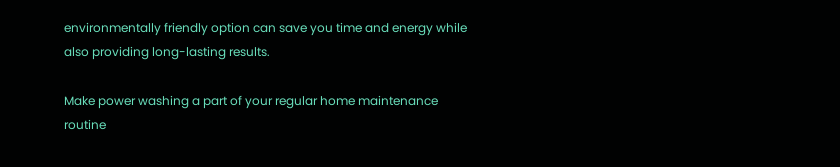environmentally friendly option can save you time and energy while also providing long-lasting results.

Make power washing a part of your regular home maintenance routine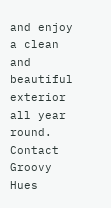and enjoy a clean and beautiful exterior all year round. Contact Groovy Hues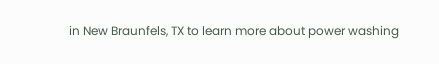in New Braunfels, TX to learn more about power washing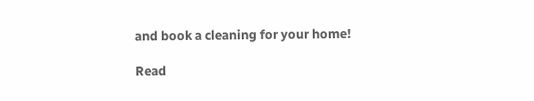and book a cleaning for your home!

Read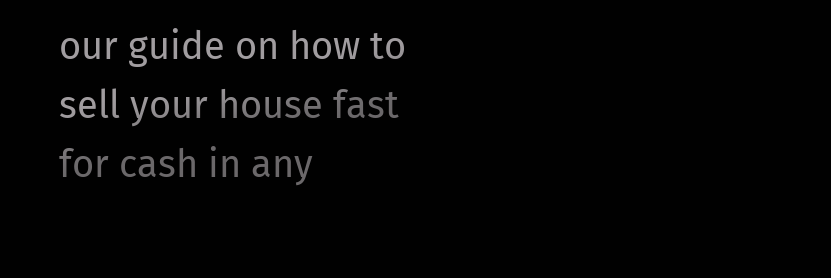our guide on how to sell your house fast for cash in any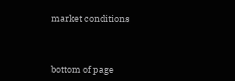market conditions



bottom of page